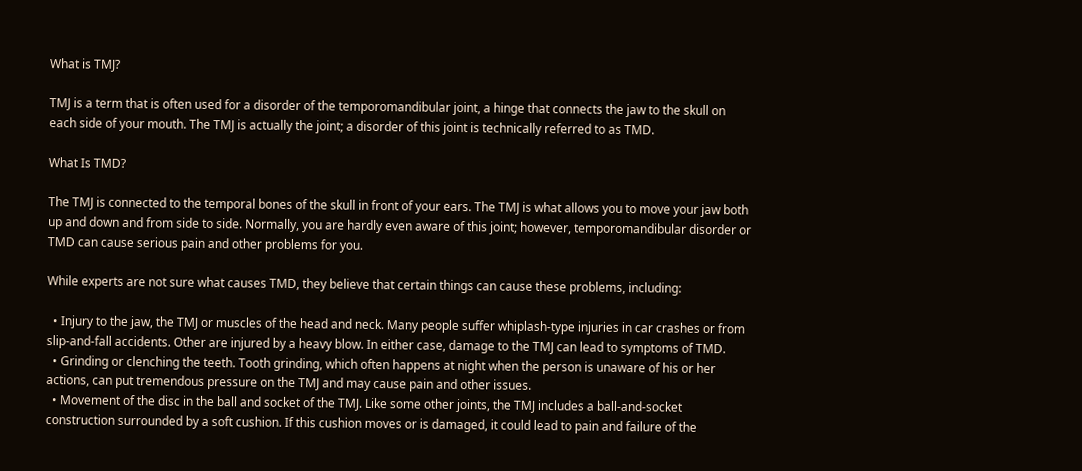What is TMJ?

TMJ is a term that is often used for a disorder of the temporomandibular joint, a hinge that connects the jaw to the skull on each side of your mouth. The TMJ is actually the joint; a disorder of this joint is technically referred to as TMD.

What Is TMD?

The TMJ is connected to the temporal bones of the skull in front of your ears. The TMJ is what allows you to move your jaw both up and down and from side to side. Normally, you are hardly even aware of this joint; however, temporomandibular disorder or TMD can cause serious pain and other problems for you.

While experts are not sure what causes TMD, they believe that certain things can cause these problems, including:

  • Injury to the jaw, the TMJ or muscles of the head and neck. Many people suffer whiplash-type injuries in car crashes or from slip-and-fall accidents. Other are injured by a heavy blow. In either case, damage to the TMJ can lead to symptoms of TMD.
  • Grinding or clenching the teeth. Tooth grinding, which often happens at night when the person is unaware of his or her actions, can put tremendous pressure on the TMJ and may cause pain and other issues.
  • Movement of the disc in the ball and socket of the TMJ. Like some other joints, the TMJ includes a ball-and-socket construction surrounded by a soft cushion. If this cushion moves or is damaged, it could lead to pain and failure of the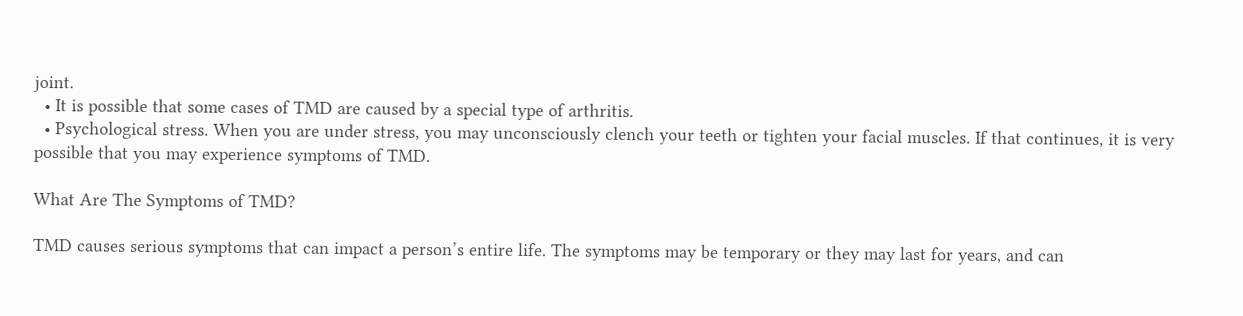joint.
  • It is possible that some cases of TMD are caused by a special type of arthritis.
  • Psychological stress. When you are under stress, you may unconsciously clench your teeth or tighten your facial muscles. If that continues, it is very possible that you may experience symptoms of TMD.

What Are The Symptoms of TMD?

TMD causes serious symptoms that can impact a person’s entire life. The symptoms may be temporary or they may last for years, and can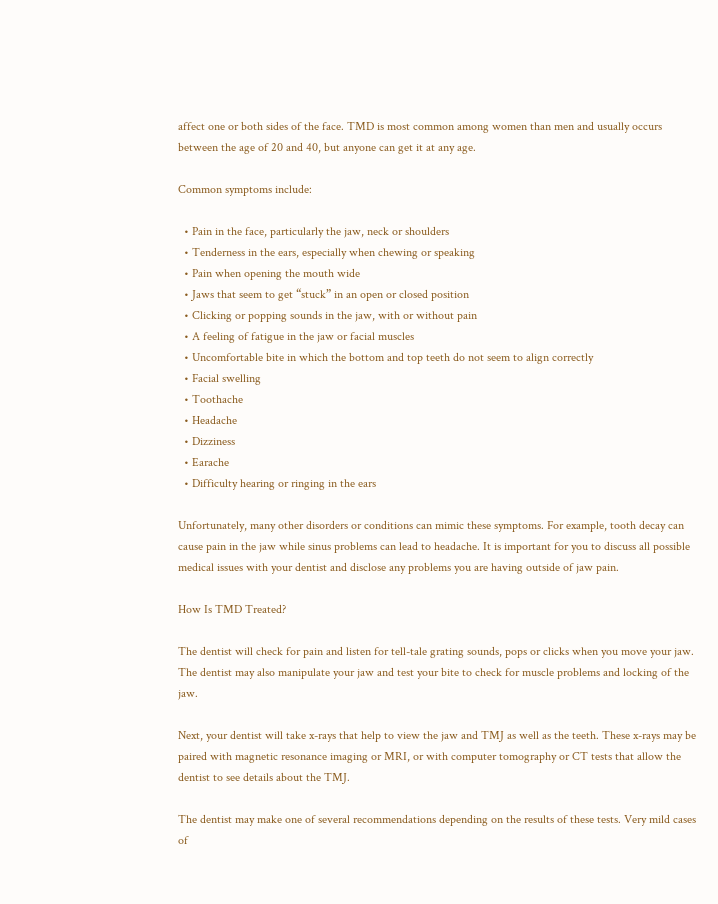affect one or both sides of the face. TMD is most common among women than men and usually occurs between the age of 20 and 40, but anyone can get it at any age.

Common symptoms include:

  • Pain in the face, particularly the jaw, neck or shoulders
  • Tenderness in the ears, especially when chewing or speaking
  • Pain when opening the mouth wide
  • Jaws that seem to get “stuck” in an open or closed position
  • Clicking or popping sounds in the jaw, with or without pain
  • A feeling of fatigue in the jaw or facial muscles
  • Uncomfortable bite in which the bottom and top teeth do not seem to align correctly
  • Facial swelling
  • Toothache
  • Headache
  • Dizziness
  • Earache
  • Difficulty hearing or ringing in the ears

Unfortunately, many other disorders or conditions can mimic these symptoms. For example, tooth decay can cause pain in the jaw while sinus problems can lead to headache. It is important for you to discuss all possible medical issues with your dentist and disclose any problems you are having outside of jaw pain.

How Is TMD Treated?

The dentist will check for pain and listen for tell-tale grating sounds, pops or clicks when you move your jaw. The dentist may also manipulate your jaw and test your bite to check for muscle problems and locking of the jaw.

Next, your dentist will take x-rays that help to view the jaw and TMJ as well as the teeth. These x-rays may be paired with magnetic resonance imaging or MRI, or with computer tomography or CT tests that allow the dentist to see details about the TMJ.

The dentist may make one of several recommendations depending on the results of these tests. Very mild cases of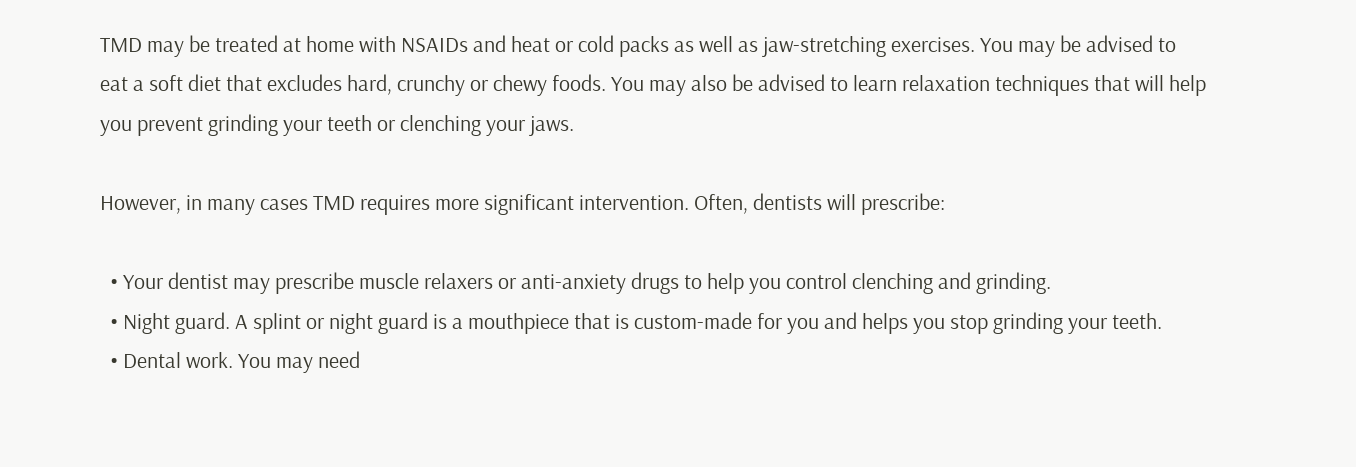TMD may be treated at home with NSAIDs and heat or cold packs as well as jaw-stretching exercises. You may be advised to eat a soft diet that excludes hard, crunchy or chewy foods. You may also be advised to learn relaxation techniques that will help you prevent grinding your teeth or clenching your jaws.

However, in many cases TMD requires more significant intervention. Often, dentists will prescribe:

  • Your dentist may prescribe muscle relaxers or anti-anxiety drugs to help you control clenching and grinding.
  • Night guard. A splint or night guard is a mouthpiece that is custom-made for you and helps you stop grinding your teeth.
  • Dental work. You may need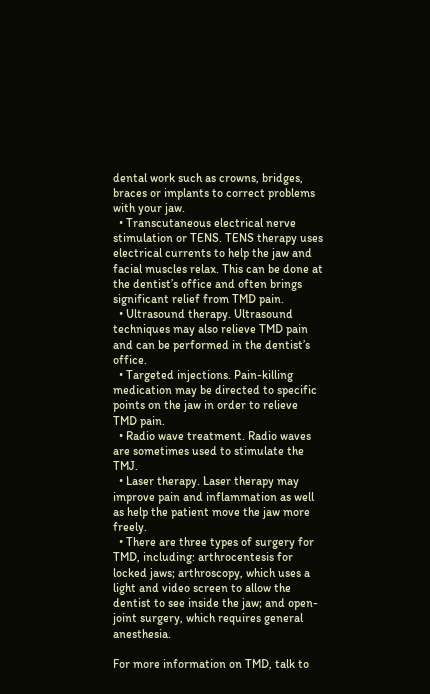dental work such as crowns, bridges, braces or implants to correct problems with your jaw.
  • Transcutaneous electrical nerve stimulation or TENS. TENS therapy uses electrical currents to help the jaw and facial muscles relax. This can be done at the dentist’s office and often brings significant relief from TMD pain.
  • Ultrasound therapy. Ultrasound techniques may also relieve TMD pain and can be performed in the dentist’s office.
  • Targeted injections. Pain-killing medication may be directed to specific points on the jaw in order to relieve TMD pain.
  • Radio wave treatment. Radio waves are sometimes used to stimulate the TMJ.
  • Laser therapy. Laser therapy may improve pain and inflammation as well as help the patient move the jaw more freely.
  • There are three types of surgery for TMD, including: arthrocentesis for locked jaws; arthroscopy, which uses a light and video screen to allow the dentist to see inside the jaw; and open-joint surgery, which requires general anesthesia.

For more information on TMD, talk to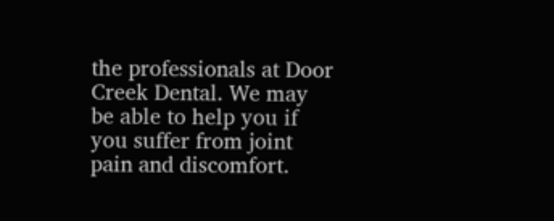the professionals at Door Creek Dental. We may be able to help you if you suffer from joint pain and discomfort.